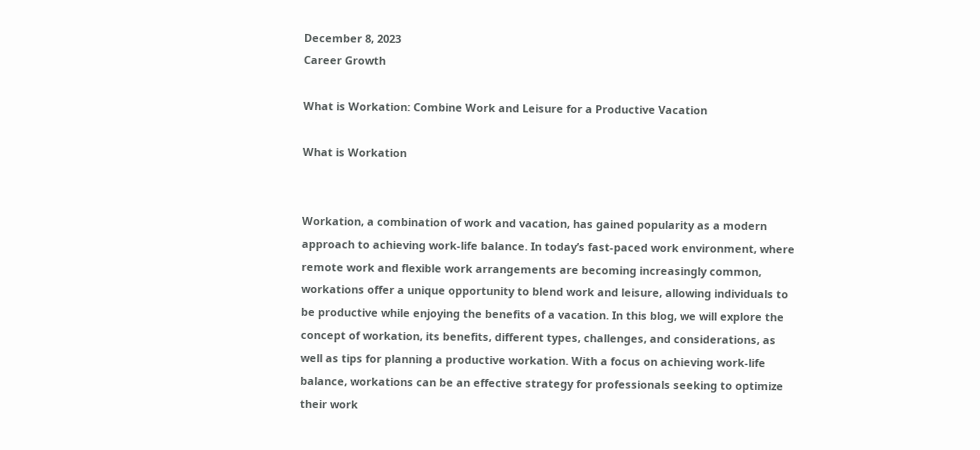December 8, 2023
Career Growth

What is Workation: Combine Work and Leisure for a Productive Vacation

What is Workation


Workation, a combination of work and vacation, has gained popularity as a modern approach to achieving work-life balance. In today’s fast-paced work environment, where remote work and flexible work arrangements are becoming increasingly common, workations offer a unique opportunity to blend work and leisure, allowing individuals to be productive while enjoying the benefits of a vacation. In this blog, we will explore the concept of workation, its benefits, different types, challenges, and considerations, as well as tips for planning a productive workation. With a focus on achieving work-life balance, workations can be an effective strategy for professionals seeking to optimize their work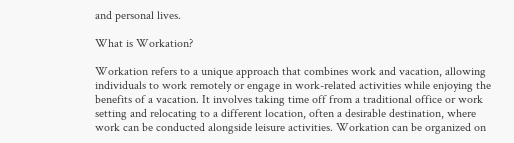and personal lives.

What is Workation?

Workation refers to a unique approach that combines work and vacation, allowing individuals to work remotely or engage in work-related activities while enjoying the benefits of a vacation. It involves taking time off from a traditional office or work setting and relocating to a different location, often a desirable destination, where work can be conducted alongside leisure activities. Workation can be organized on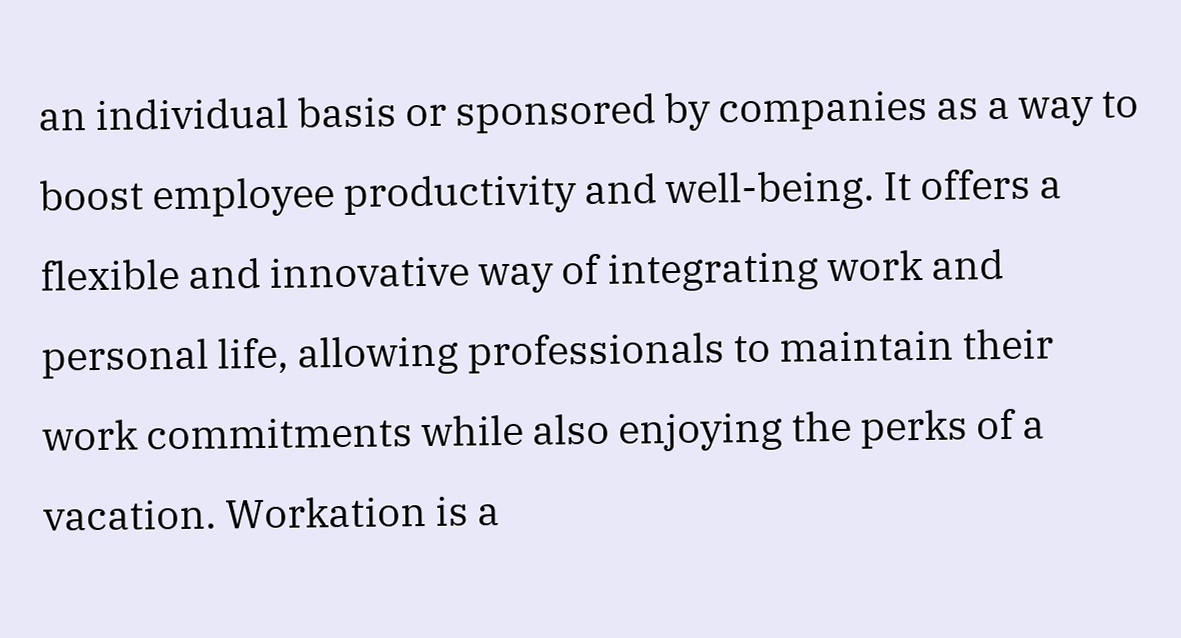an individual basis or sponsored by companies as a way to boost employee productivity and well-being. It offers a flexible and innovative way of integrating work and personal life, allowing professionals to maintain their work commitments while also enjoying the perks of a vacation. Workation is a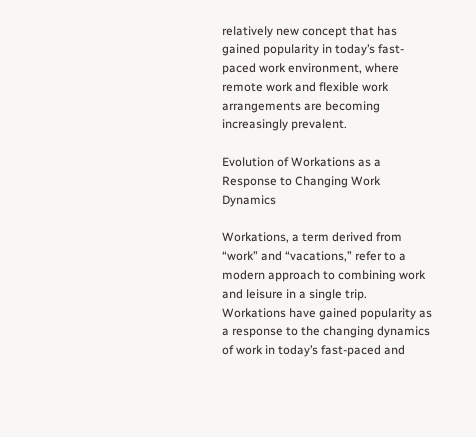relatively new concept that has gained popularity in today’s fast-paced work environment, where remote work and flexible work arrangements are becoming increasingly prevalent.

Evolution of Workations as a Response to Changing Work Dynamics

Workations, a term derived from “work” and “vacations,” refer to a modern approach to combining work and leisure in a single trip. Workations have gained popularity as a response to the changing dynamics of work in today’s fast-paced and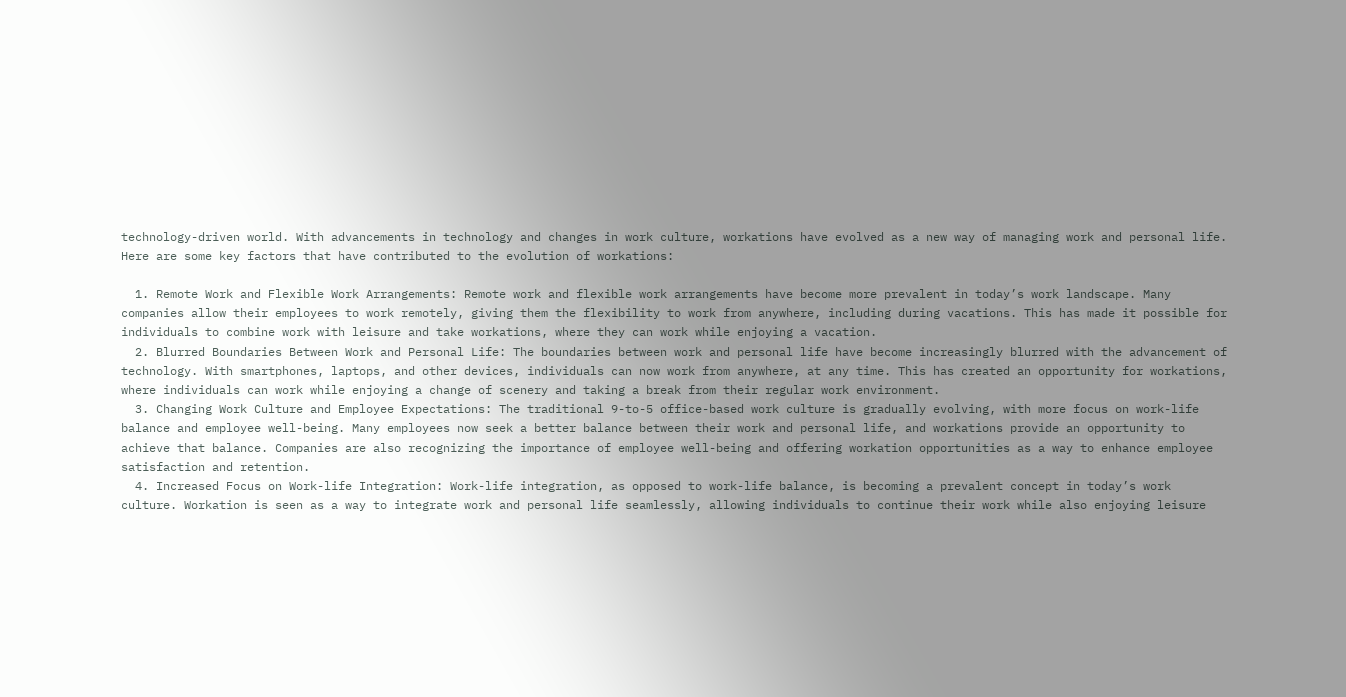technology-driven world. With advancements in technology and changes in work culture, workations have evolved as a new way of managing work and personal life. Here are some key factors that have contributed to the evolution of workations:

  1. Remote Work and Flexible Work Arrangements: Remote work and flexible work arrangements have become more prevalent in today’s work landscape. Many companies allow their employees to work remotely, giving them the flexibility to work from anywhere, including during vacations. This has made it possible for individuals to combine work with leisure and take workations, where they can work while enjoying a vacation.
  2. Blurred Boundaries Between Work and Personal Life: The boundaries between work and personal life have become increasingly blurred with the advancement of technology. With smartphones, laptops, and other devices, individuals can now work from anywhere, at any time. This has created an opportunity for workations, where individuals can work while enjoying a change of scenery and taking a break from their regular work environment.
  3. Changing Work Culture and Employee Expectations: The traditional 9-to-5 office-based work culture is gradually evolving, with more focus on work-life balance and employee well-being. Many employees now seek a better balance between their work and personal life, and workations provide an opportunity to achieve that balance. Companies are also recognizing the importance of employee well-being and offering workation opportunities as a way to enhance employee satisfaction and retention.
  4. Increased Focus on Work-life Integration: Work-life integration, as opposed to work-life balance, is becoming a prevalent concept in today’s work culture. Workation is seen as a way to integrate work and personal life seamlessly, allowing individuals to continue their work while also enjoying leisure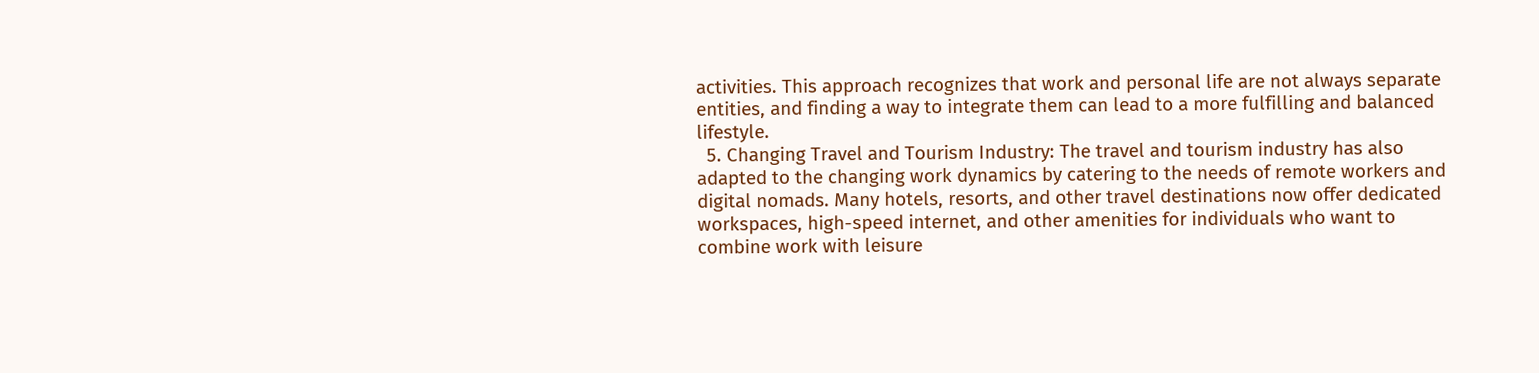activities. This approach recognizes that work and personal life are not always separate entities, and finding a way to integrate them can lead to a more fulfilling and balanced lifestyle.
  5. Changing Travel and Tourism Industry: The travel and tourism industry has also adapted to the changing work dynamics by catering to the needs of remote workers and digital nomads. Many hotels, resorts, and other travel destinations now offer dedicated workspaces, high-speed internet, and other amenities for individuals who want to combine work with leisure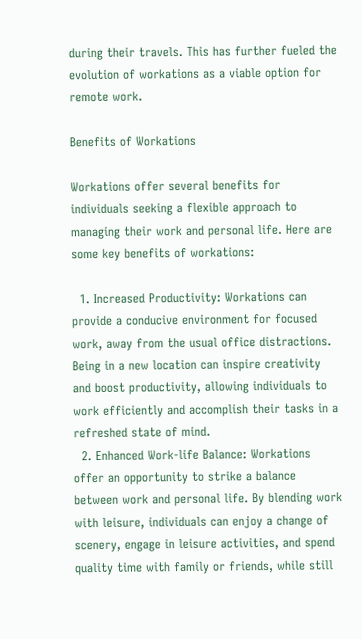during their travels. This has further fueled the evolution of workations as a viable option for remote work.

Benefits of Workations

Workations offer several benefits for individuals seeking a flexible approach to managing their work and personal life. Here are some key benefits of workations:

  1. Increased Productivity: Workations can provide a conducive environment for focused work, away from the usual office distractions. Being in a new location can inspire creativity and boost productivity, allowing individuals to work efficiently and accomplish their tasks in a refreshed state of mind.
  2. Enhanced Work-life Balance: Workations offer an opportunity to strike a balance between work and personal life. By blending work with leisure, individuals can enjoy a change of scenery, engage in leisure activities, and spend quality time with family or friends, while still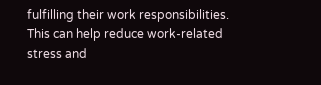fulfilling their work responsibilities. This can help reduce work-related stress and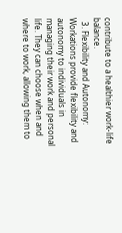contribute to a healthier work-life balance.
  3. Flexibility and Autonomy: Workations provide flexibility and autonomy to individuals in managing their work and personal life. They can choose when and where to work, allowing them to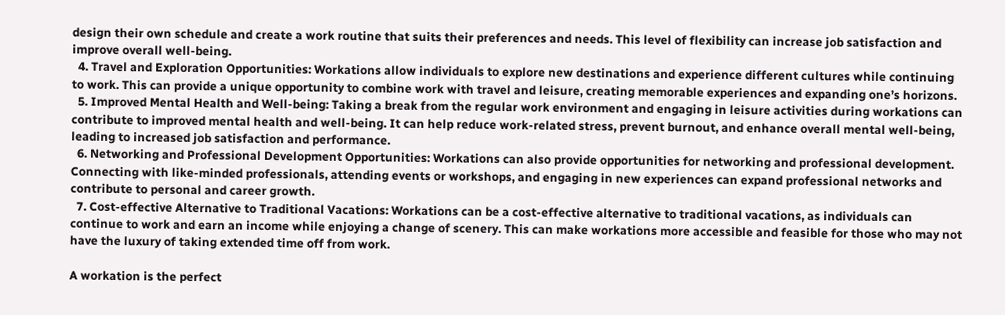design their own schedule and create a work routine that suits their preferences and needs. This level of flexibility can increase job satisfaction and improve overall well-being.
  4. Travel and Exploration Opportunities: Workations allow individuals to explore new destinations and experience different cultures while continuing to work. This can provide a unique opportunity to combine work with travel and leisure, creating memorable experiences and expanding one’s horizons.
  5. Improved Mental Health and Well-being: Taking a break from the regular work environment and engaging in leisure activities during workations can contribute to improved mental health and well-being. It can help reduce work-related stress, prevent burnout, and enhance overall mental well-being, leading to increased job satisfaction and performance.
  6. Networking and Professional Development Opportunities: Workations can also provide opportunities for networking and professional development. Connecting with like-minded professionals, attending events or workshops, and engaging in new experiences can expand professional networks and contribute to personal and career growth.
  7. Cost-effective Alternative to Traditional Vacations: Workations can be a cost-effective alternative to traditional vacations, as individuals can continue to work and earn an income while enjoying a change of scenery. This can make workations more accessible and feasible for those who may not have the luxury of taking extended time off from work.

A workation is the perfect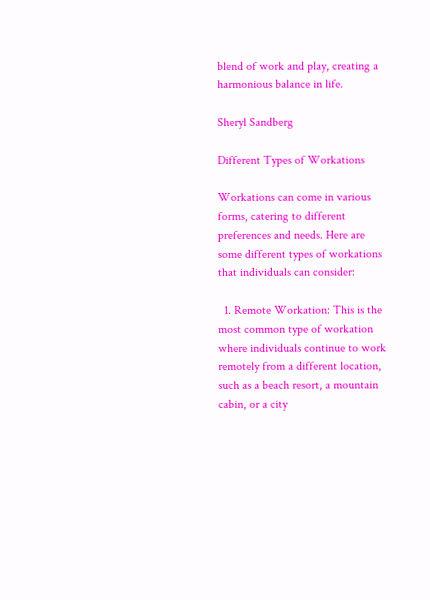blend of work and play, creating a harmonious balance in life.

Sheryl Sandberg

Different Types of Workations

Workations can come in various forms, catering to different preferences and needs. Here are some different types of workations that individuals can consider:

  1. Remote Workation: This is the most common type of workation where individuals continue to work remotely from a different location, such as a beach resort, a mountain cabin, or a city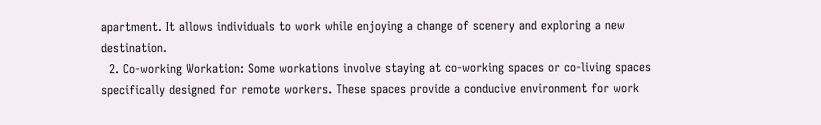apartment. It allows individuals to work while enjoying a change of scenery and exploring a new destination.
  2. Co-working Workation: Some workations involve staying at co-working spaces or co-living spaces specifically designed for remote workers. These spaces provide a conducive environment for work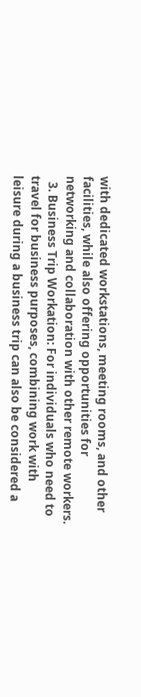with dedicated workstations, meeting rooms, and other facilities, while also offering opportunities for networking and collaboration with other remote workers.
  3. Business Trip Workation: For individuals who need to travel for business purposes, combining work with leisure during a business trip can also be considered a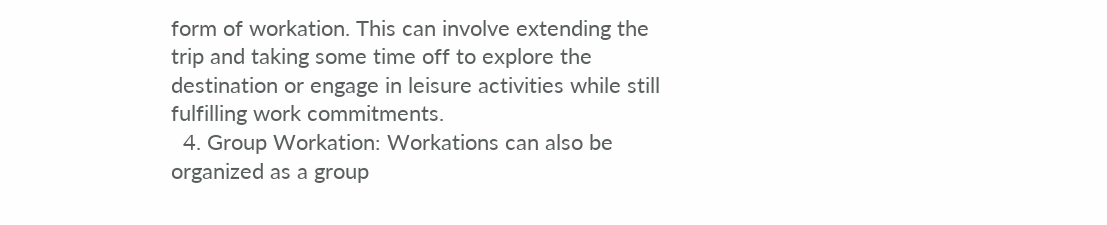form of workation. This can involve extending the trip and taking some time off to explore the destination or engage in leisure activities while still fulfilling work commitments.
  4. Group Workation: Workations can also be organized as a group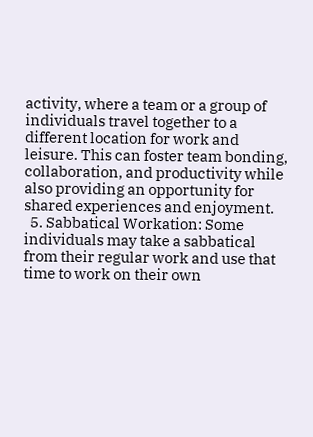activity, where a team or a group of individuals travel together to a different location for work and leisure. This can foster team bonding, collaboration, and productivity while also providing an opportunity for shared experiences and enjoyment.
  5. Sabbatical Workation: Some individuals may take a sabbatical from their regular work and use that time to work on their own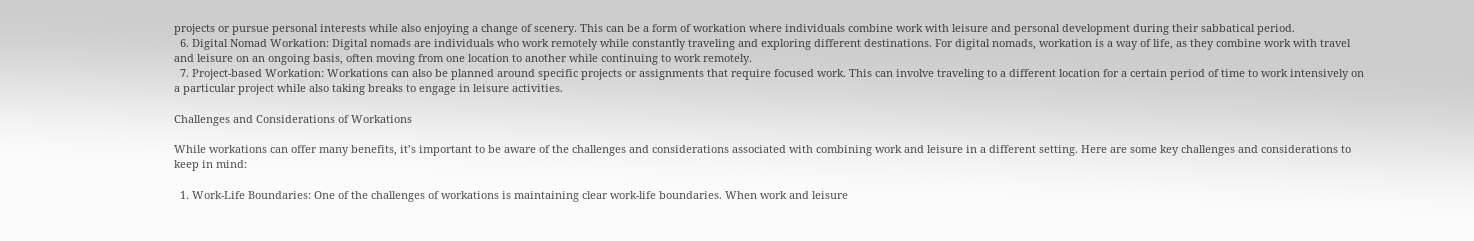projects or pursue personal interests while also enjoying a change of scenery. This can be a form of workation where individuals combine work with leisure and personal development during their sabbatical period.
  6. Digital Nomad Workation: Digital nomads are individuals who work remotely while constantly traveling and exploring different destinations. For digital nomads, workation is a way of life, as they combine work with travel and leisure on an ongoing basis, often moving from one location to another while continuing to work remotely.
  7. Project-based Workation: Workations can also be planned around specific projects or assignments that require focused work. This can involve traveling to a different location for a certain period of time to work intensively on a particular project while also taking breaks to engage in leisure activities.

Challenges and Considerations of Workations

While workations can offer many benefits, it’s important to be aware of the challenges and considerations associated with combining work and leisure in a different setting. Here are some key challenges and considerations to keep in mind:

  1. Work-Life Boundaries: One of the challenges of workations is maintaining clear work-life boundaries. When work and leisure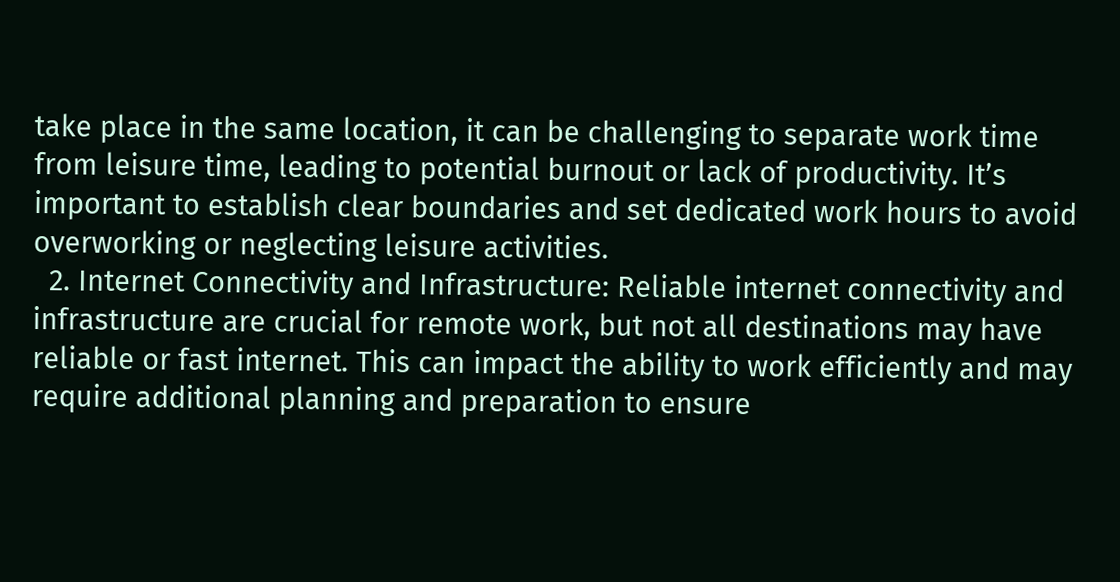take place in the same location, it can be challenging to separate work time from leisure time, leading to potential burnout or lack of productivity. It’s important to establish clear boundaries and set dedicated work hours to avoid overworking or neglecting leisure activities.
  2. Internet Connectivity and Infrastructure: Reliable internet connectivity and infrastructure are crucial for remote work, but not all destinations may have reliable or fast internet. This can impact the ability to work efficiently and may require additional planning and preparation to ensure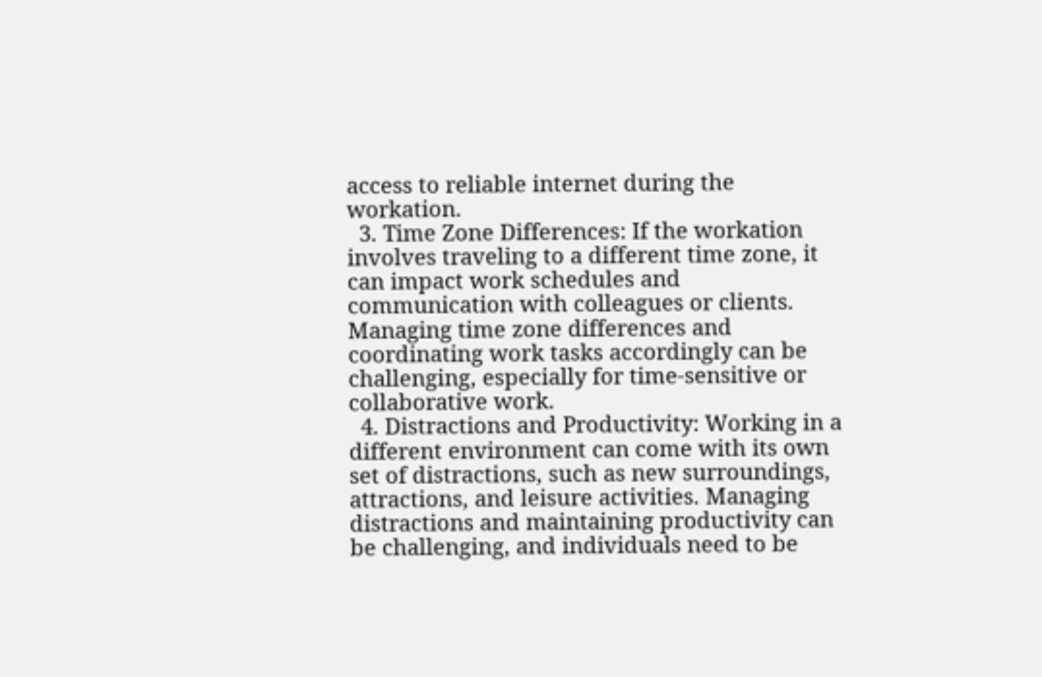access to reliable internet during the workation.
  3. Time Zone Differences: If the workation involves traveling to a different time zone, it can impact work schedules and communication with colleagues or clients. Managing time zone differences and coordinating work tasks accordingly can be challenging, especially for time-sensitive or collaborative work.
  4. Distractions and Productivity: Working in a different environment can come with its own set of distractions, such as new surroundings, attractions, and leisure activities. Managing distractions and maintaining productivity can be challenging, and individuals need to be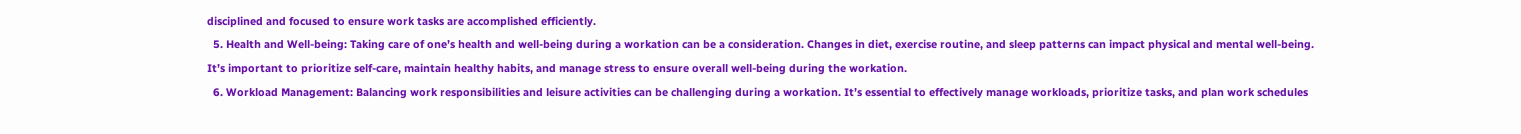disciplined and focused to ensure work tasks are accomplished efficiently.
  5. Health and Well-being: Taking care of one’s health and well-being during a workation can be a consideration. Changes in diet, exercise routine, and sleep patterns can impact physical and mental well-being. It’s important to prioritize self-care, maintain healthy habits, and manage stress to ensure overall well-being during the workation.
  6. Workload Management: Balancing work responsibilities and leisure activities can be challenging during a workation. It’s essential to effectively manage workloads, prioritize tasks, and plan work schedules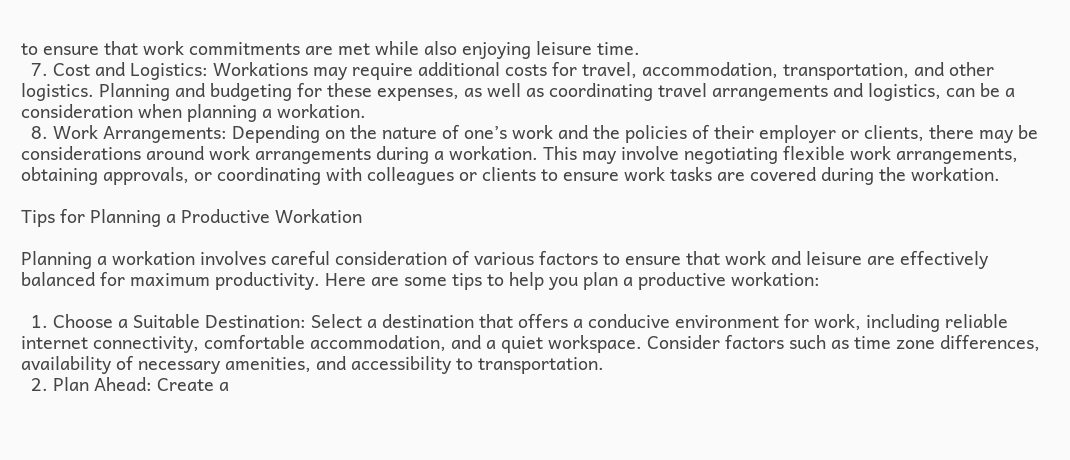to ensure that work commitments are met while also enjoying leisure time.
  7. Cost and Logistics: Workations may require additional costs for travel, accommodation, transportation, and other logistics. Planning and budgeting for these expenses, as well as coordinating travel arrangements and logistics, can be a consideration when planning a workation.
  8. Work Arrangements: Depending on the nature of one’s work and the policies of their employer or clients, there may be considerations around work arrangements during a workation. This may involve negotiating flexible work arrangements, obtaining approvals, or coordinating with colleagues or clients to ensure work tasks are covered during the workation.

Tips for Planning a Productive Workation

Planning a workation involves careful consideration of various factors to ensure that work and leisure are effectively balanced for maximum productivity. Here are some tips to help you plan a productive workation:

  1. Choose a Suitable Destination: Select a destination that offers a conducive environment for work, including reliable internet connectivity, comfortable accommodation, and a quiet workspace. Consider factors such as time zone differences, availability of necessary amenities, and accessibility to transportation.
  2. Plan Ahead: Create a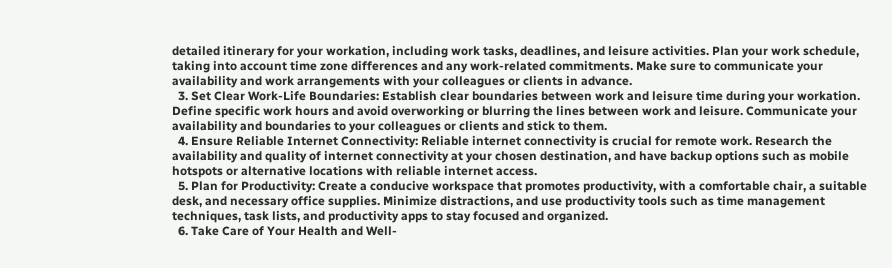detailed itinerary for your workation, including work tasks, deadlines, and leisure activities. Plan your work schedule, taking into account time zone differences and any work-related commitments. Make sure to communicate your availability and work arrangements with your colleagues or clients in advance.
  3. Set Clear Work-Life Boundaries: Establish clear boundaries between work and leisure time during your workation. Define specific work hours and avoid overworking or blurring the lines between work and leisure. Communicate your availability and boundaries to your colleagues or clients and stick to them.
  4. Ensure Reliable Internet Connectivity: Reliable internet connectivity is crucial for remote work. Research the availability and quality of internet connectivity at your chosen destination, and have backup options such as mobile hotspots or alternative locations with reliable internet access.
  5. Plan for Productivity: Create a conducive workspace that promotes productivity, with a comfortable chair, a suitable desk, and necessary office supplies. Minimize distractions, and use productivity tools such as time management techniques, task lists, and productivity apps to stay focused and organized.
  6. Take Care of Your Health and Well-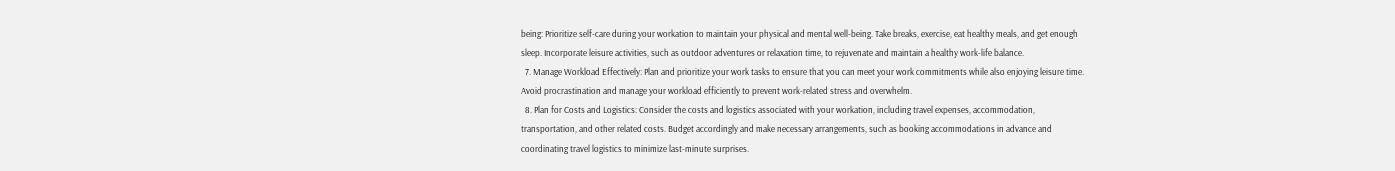being: Prioritize self-care during your workation to maintain your physical and mental well-being. Take breaks, exercise, eat healthy meals, and get enough sleep. Incorporate leisure activities, such as outdoor adventures or relaxation time, to rejuvenate and maintain a healthy work-life balance.
  7. Manage Workload Effectively: Plan and prioritize your work tasks to ensure that you can meet your work commitments while also enjoying leisure time. Avoid procrastination and manage your workload efficiently to prevent work-related stress and overwhelm.
  8. Plan for Costs and Logistics: Consider the costs and logistics associated with your workation, including travel expenses, accommodation, transportation, and other related costs. Budget accordingly and make necessary arrangements, such as booking accommodations in advance and coordinating travel logistics to minimize last-minute surprises.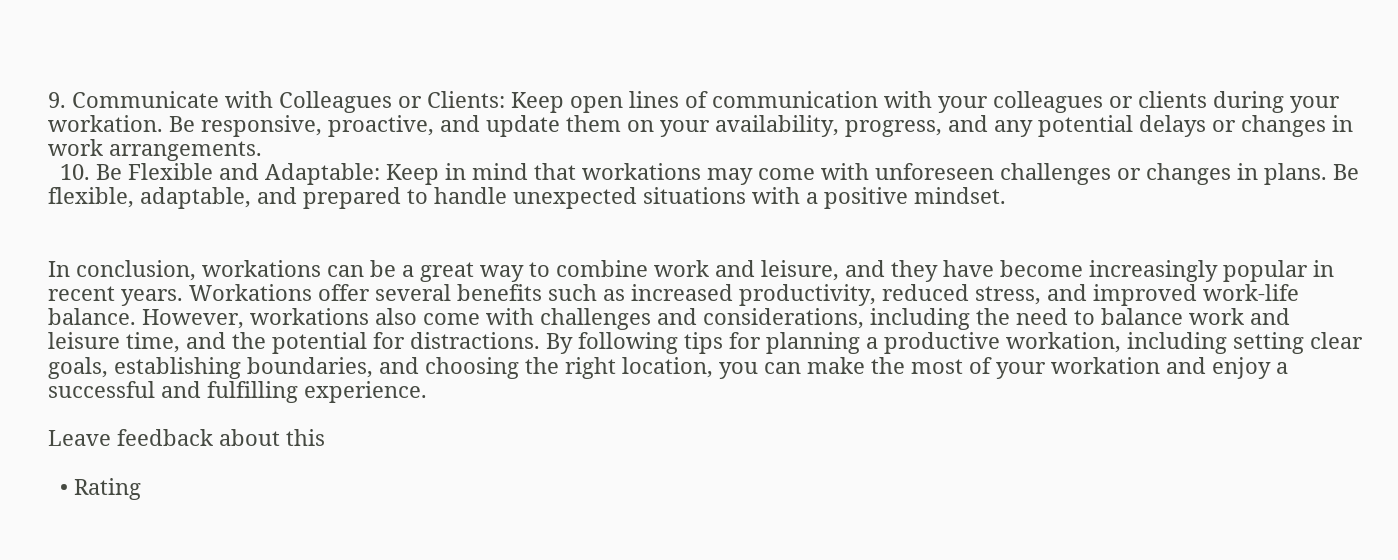9. Communicate with Colleagues or Clients: Keep open lines of communication with your colleagues or clients during your workation. Be responsive, proactive, and update them on your availability, progress, and any potential delays or changes in work arrangements.
  10. Be Flexible and Adaptable: Keep in mind that workations may come with unforeseen challenges or changes in plans. Be flexible, adaptable, and prepared to handle unexpected situations with a positive mindset.


In conclusion, workations can be a great way to combine work and leisure, and they have become increasingly popular in recent years. Workations offer several benefits such as increased productivity, reduced stress, and improved work-life balance. However, workations also come with challenges and considerations, including the need to balance work and leisure time, and the potential for distractions. By following tips for planning a productive workation, including setting clear goals, establishing boundaries, and choosing the right location, you can make the most of your workation and enjoy a successful and fulfilling experience.

Leave feedback about this

  • Rating